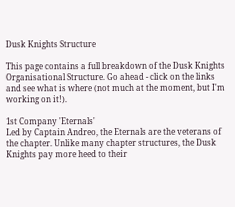Dusk Knights Structure

This page contains a full breakdown of the Dusk Knights Organisational Structure. Go ahead - click on the links and see what is where (not much at the moment, but I'm working on it!).

1st Company 'Eternals'
Led by Captain Andreo, the Eternals are the veterans of the chapter. Unlike many chapter structures, the Dusk Knights pay more heed to their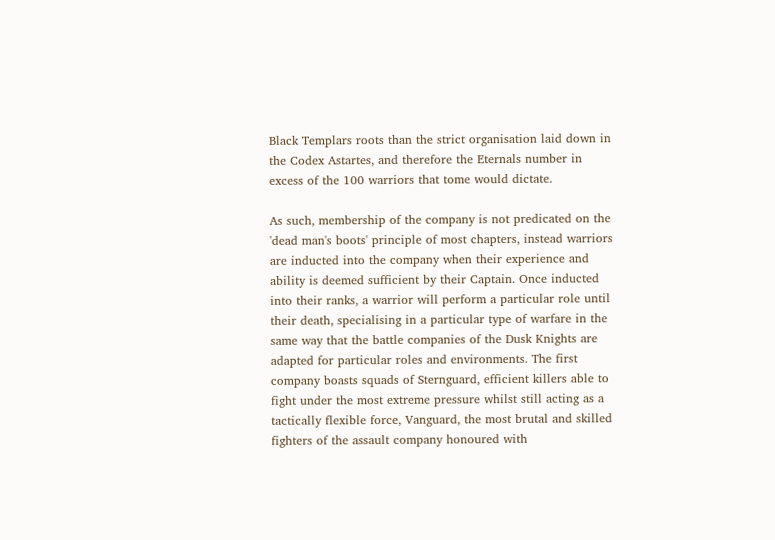Black Templars roots than the strict organisation laid down in the Codex Astartes, and therefore the Eternals number in excess of the 100 warriors that tome would dictate.

As such, membership of the company is not predicated on the 'dead man's boots' principle of most chapters, instead warriors are inducted into the company when their experience and ability is deemed sufficient by their Captain. Once inducted into their ranks, a warrior will perform a particular role until their death, specialising in a particular type of warfare in the same way that the battle companies of the Dusk Knights are adapted for particular roles and environments. The first company boasts squads of Sternguard, efficient killers able to fight under the most extreme pressure whilst still acting as a tactically flexible force, Vanguard, the most brutal and skilled fighters of the assault company honoured with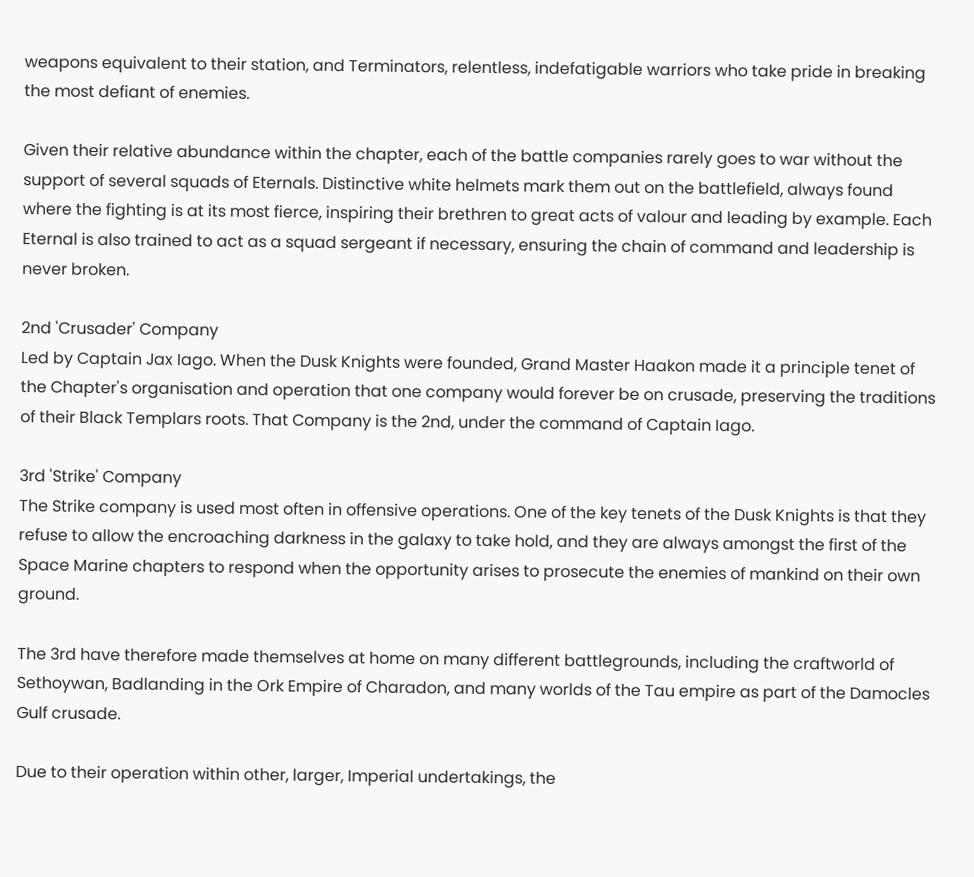weapons equivalent to their station, and Terminators, relentless, indefatigable warriors who take pride in breaking the most defiant of enemies.

Given their relative abundance within the chapter, each of the battle companies rarely goes to war without the support of several squads of Eternals. Distinctive white helmets mark them out on the battlefield, always found where the fighting is at its most fierce, inspiring their brethren to great acts of valour and leading by example. Each Eternal is also trained to act as a squad sergeant if necessary, ensuring the chain of command and leadership is never broken.

2nd 'Crusader' Company
Led by Captain Jax Iago. When the Dusk Knights were founded, Grand Master Haakon made it a principle tenet of the Chapter's organisation and operation that one company would forever be on crusade, preserving the traditions of their Black Templars roots. That Company is the 2nd, under the command of Captain Iago.

3rd 'Strike' Company
The Strike company is used most often in offensive operations. One of the key tenets of the Dusk Knights is that they refuse to allow the encroaching darkness in the galaxy to take hold, and they are always amongst the first of the Space Marine chapters to respond when the opportunity arises to prosecute the enemies of mankind on their own ground.

The 3rd have therefore made themselves at home on many different battlegrounds, including the craftworld of Sethoywan, Badlanding in the Ork Empire of Charadon, and many worlds of the Tau empire as part of the Damocles Gulf crusade.

Due to their operation within other, larger, Imperial undertakings, the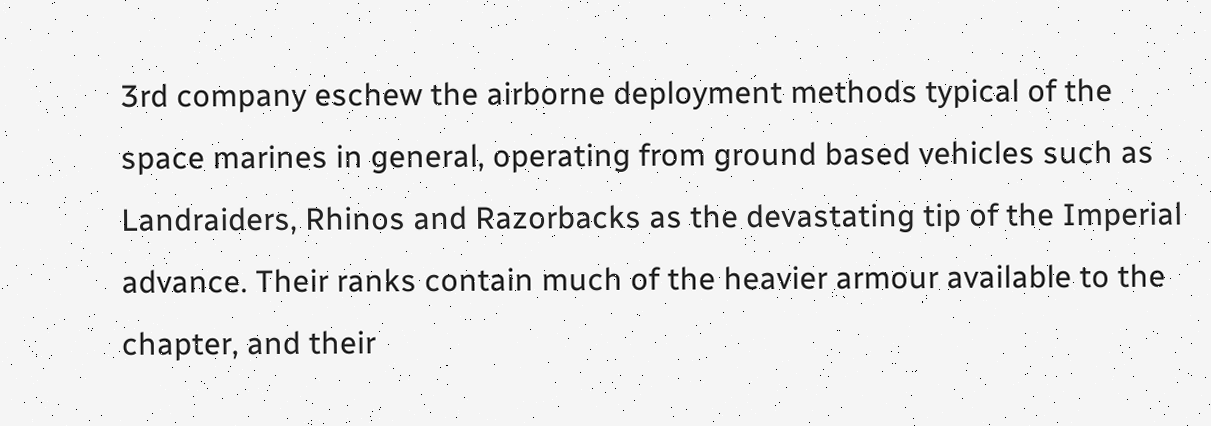3rd company eschew the airborne deployment methods typical of the space marines in general, operating from ground based vehicles such as Landraiders, Rhinos and Razorbacks as the devastating tip of the Imperial advance. Their ranks contain much of the heavier armour available to the chapter, and their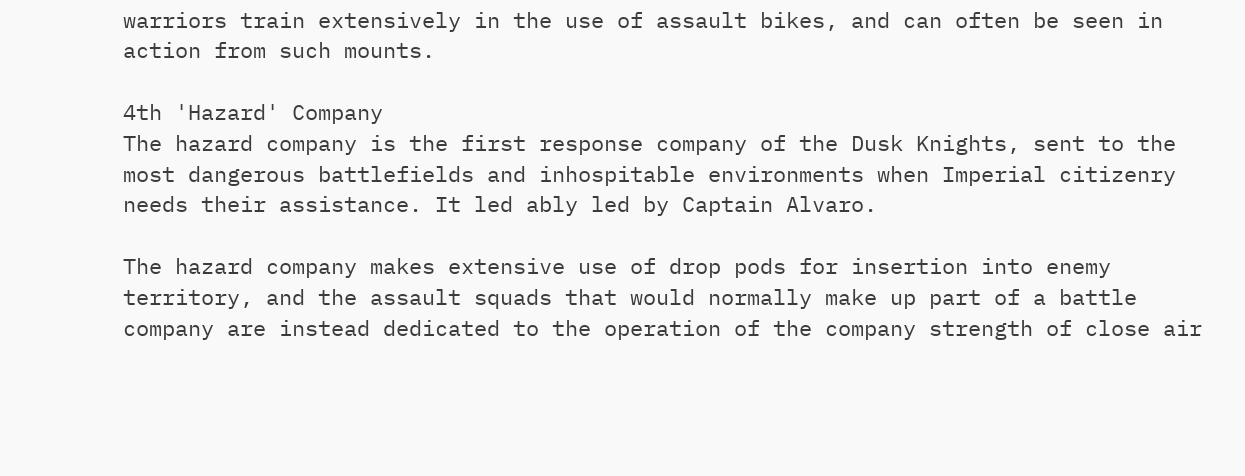warriors train extensively in the use of assault bikes, and can often be seen in action from such mounts.

4th 'Hazard' Company
The hazard company is the first response company of the Dusk Knights, sent to the most dangerous battlefields and inhospitable environments when Imperial citizenry needs their assistance. It led ably led by Captain Alvaro.

The hazard company makes extensive use of drop pods for insertion into enemy territory, and the assault squads that would normally make up part of a battle company are instead dedicated to the operation of the company strength of close air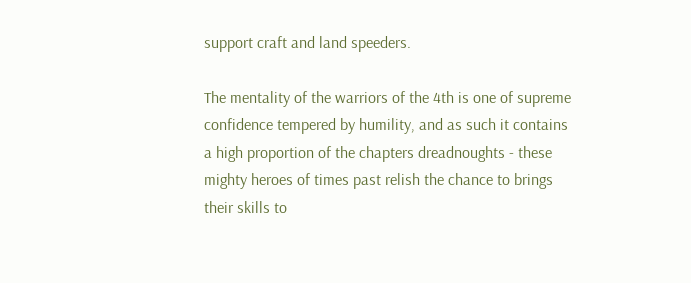support craft and land speeders.

The mentality of the warriors of the 4th is one of supreme confidence tempered by humility, and as such it contains a high proportion of the chapters dreadnoughts - these mighty heroes of times past relish the chance to brings their skills to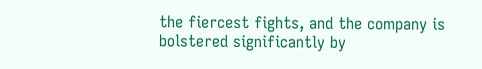the fiercest fights, and the company is bolstered significantly by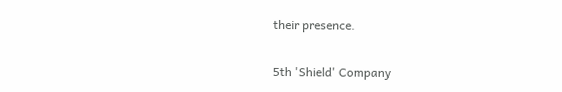their presence.

5th 'Shield' Company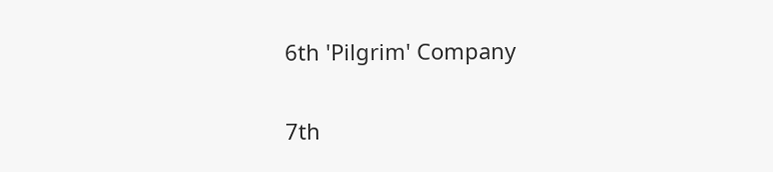6th 'Pilgrim' Company

7th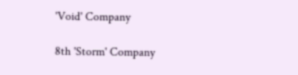'Void' Company

8th 'Storm' Company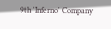9th 'Inferno' Company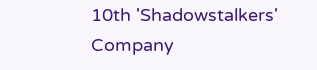10th 'Shadowstalkers' Company